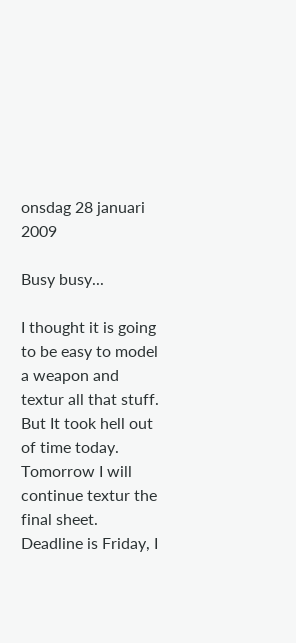onsdag 28 januari 2009

Busy busy...

I thought it is going to be easy to model a weapon and textur all that stuff. But It took hell out of time today. Tomorrow I will continue textur the final sheet. Deadline is Friday, I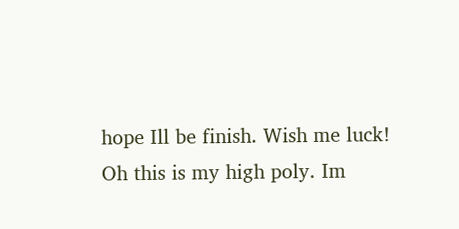hope Ill be finish. Wish me luck!
Oh this is my high poly. Im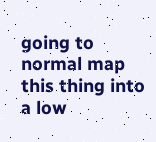going to normal map this thing into a low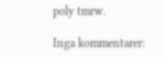poly tmrw.

Inga kommentarer: